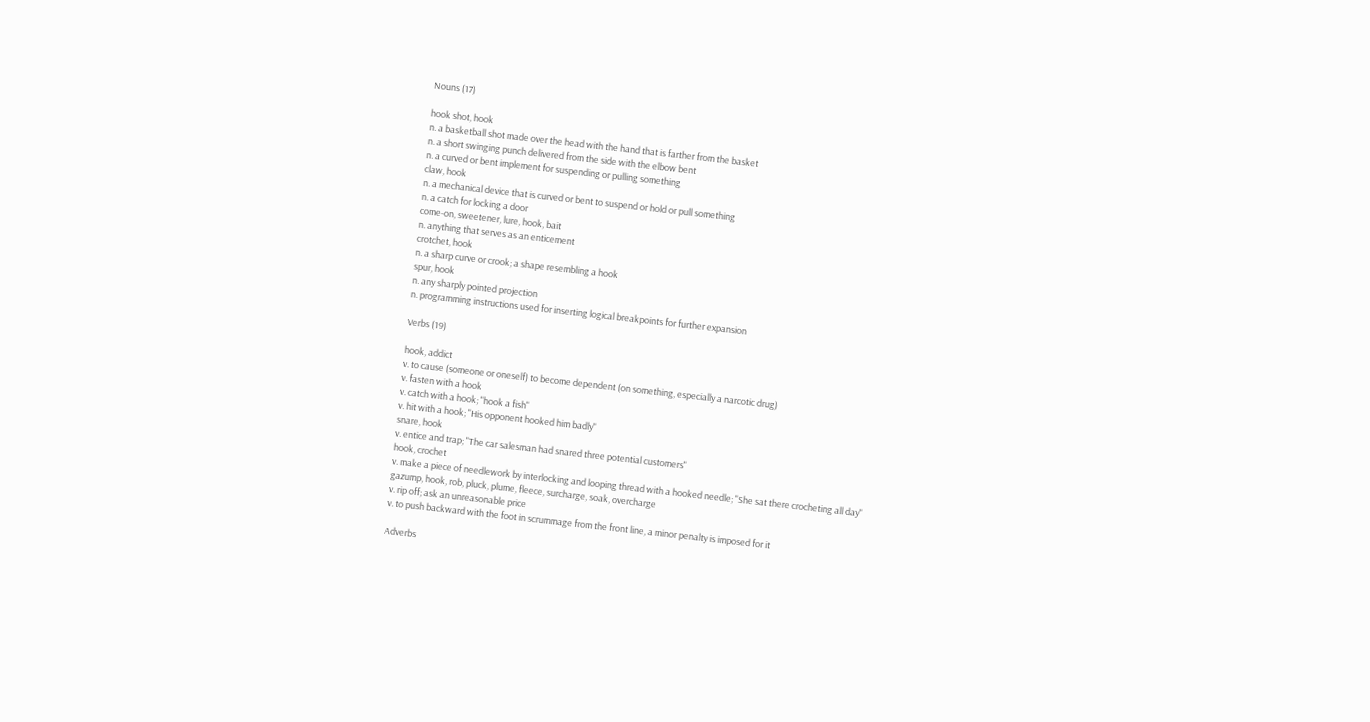Nouns (17)

hook shot, hook
n. a basketball shot made over the head with the hand that is farther from the basket
n. a short swinging punch delivered from the side with the elbow bent
n. a curved or bent implement for suspending or pulling something
claw, hook
n. a mechanical device that is curved or bent to suspend or hold or pull something
n. a catch for locking a door
come-on, sweetener, lure, hook, bait
n. anything that serves as an enticement
crotchet, hook
n. a sharp curve or crook; a shape resembling a hook
spur, hook
n. any sharply pointed projection
n. programming instructions used for inserting logical breakpoints for further expansion

Verbs (19)

hook, addict
v. to cause (someone or oneself) to become dependent (on something, especially a narcotic drug)
v. fasten with a hook
v. catch with a hook; "hook a fish"
v. hit with a hook; "His opponent hooked him badly"
snare, hook
v. entice and trap; "The car salesman had snared three potential customers"
hook, crochet
v. make a piece of needlework by interlocking and looping thread with a hooked needle; "She sat there crocheting all day"
gazump, hook, rob, pluck, plume, fleece, surcharge, soak, overcharge
v. rip off; ask an unreasonable price
v. to push backward with the foot in scrummage from the front line, a minor penalty is imposed for it

Adverbs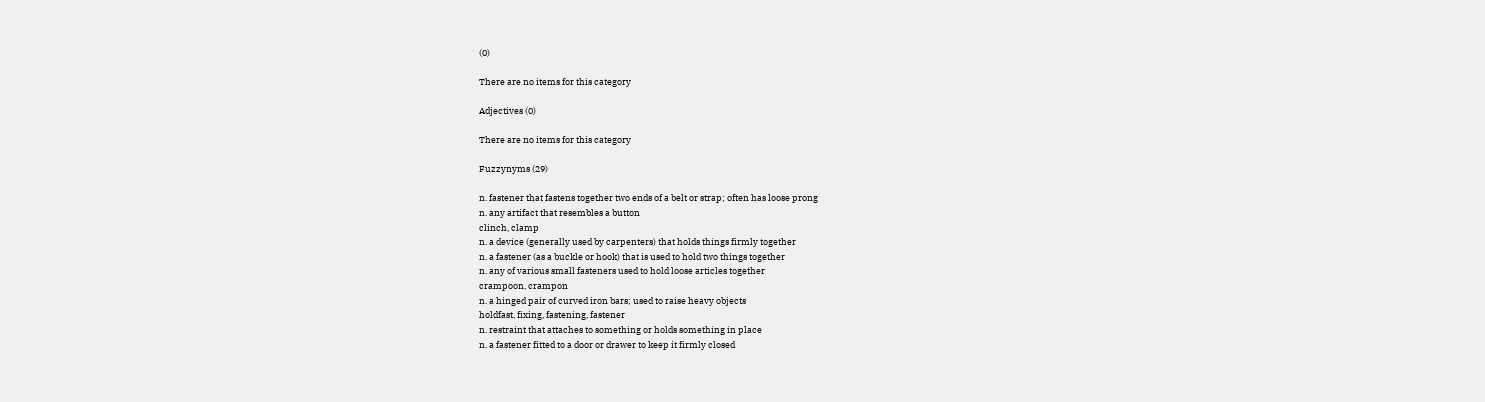(0)

There are no items for this category

Adjectives (0)

There are no items for this category

Fuzzynyms (29)

n. fastener that fastens together two ends of a belt or strap; often has loose prong
n. any artifact that resembles a button
clinch, clamp
n. a device (generally used by carpenters) that holds things firmly together
n. a fastener (as a buckle or hook) that is used to hold two things together
n. any of various small fasteners used to hold loose articles together
crampoon, crampon
n. a hinged pair of curved iron bars; used to raise heavy objects
holdfast, fixing, fastening, fastener
n. restraint that attaches to something or holds something in place
n. a fastener fitted to a door or drawer to keep it firmly closed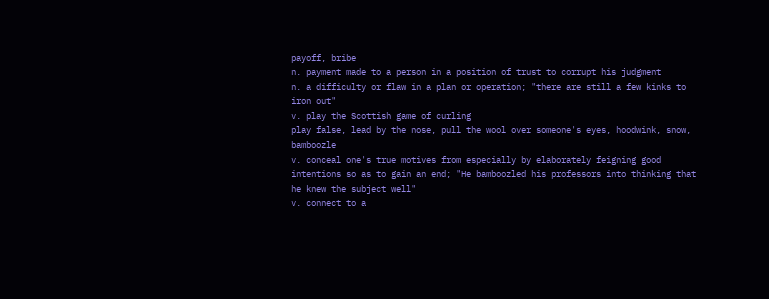payoff, bribe
n. payment made to a person in a position of trust to corrupt his judgment
n. a difficulty or flaw in a plan or operation; "there are still a few kinks to iron out"
v. play the Scottish game of curling
play false, lead by the nose, pull the wool over someone's eyes, hoodwink, snow, bamboozle
v. conceal one's true motives from especially by elaborately feigning good intentions so as to gain an end; "He bamboozled his professors into thinking that he knew the subject well"
v. connect to a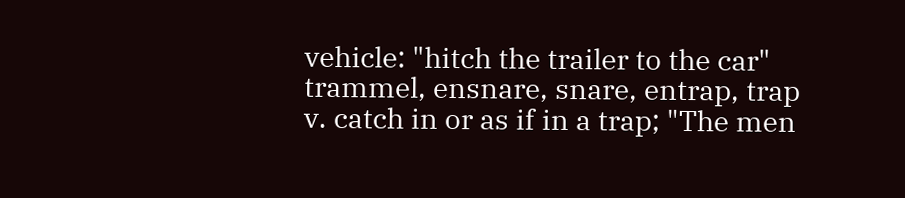vehicle: "hitch the trailer to the car"
trammel, ensnare, snare, entrap, trap
v. catch in or as if in a trap; "The men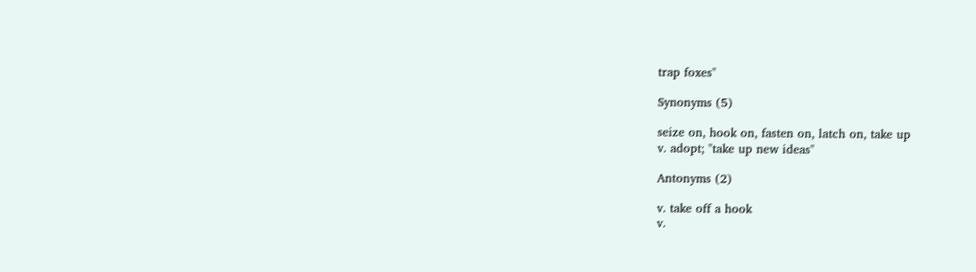trap foxes"

Synonyms (5)

seize on, hook on, fasten on, latch on, take up
v. adopt; "take up new ideas"

Antonyms (2)

v. take off a hook
v.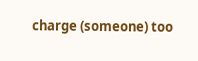charge (someone) too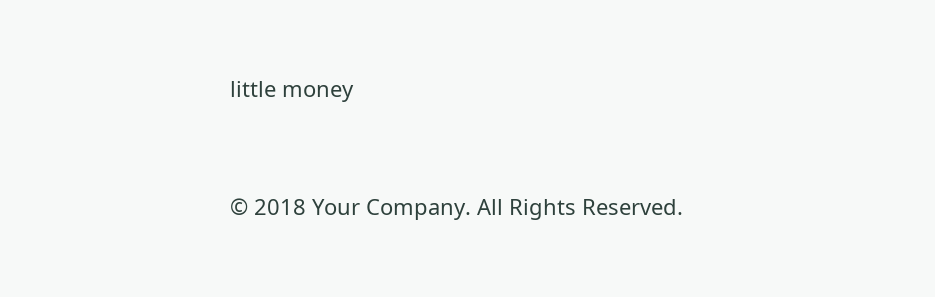little money


© 2018 Your Company. All Rights Reserved.